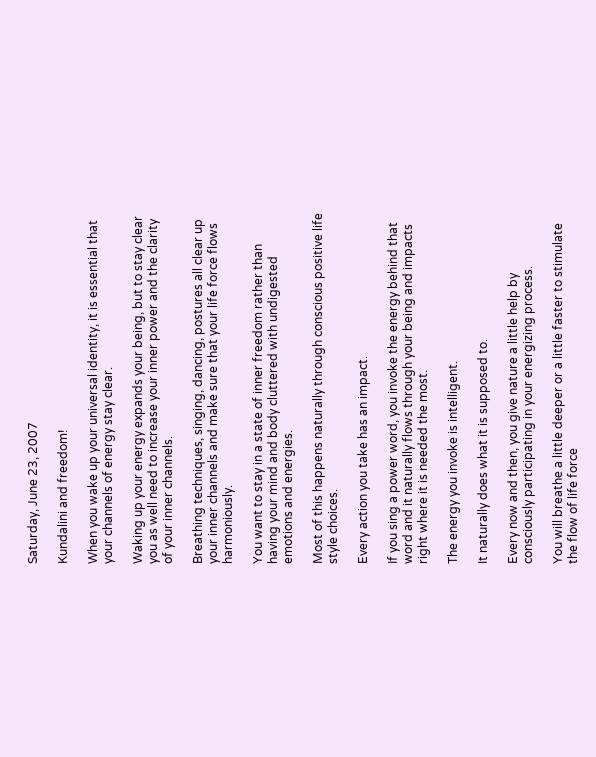Saturday, June 23, 2007

Kundalini and freedom!

When you wake up your universal identity, it is essential that your channels of energy stay clear.

Waking up your energy expands your being, but to stay clear you as well need to increase your inner power and the clarity of your inner channels.

Breathing techniques, singing, dancing, postures all clear up your inner channels and make sure that your life force flows harmoniously.

You want to stay in a state of inner freedom rather than having your mind and body cluttered with undigested emotions and energies.

Most of this happens naturally through conscious positive life style choices.

Every action you take has an impact.

If you sing a power word, you invoke the energy behind that word and it naturally flows through your being and impacts right where it is needed the most.

The energy you invoke is intelligent.

It naturally does what it is supposed to.

Every now and then, you give nature a little help by consciously participating in your energizing process.

You will breathe a little deeper or a little faster to stimulate the flow of life force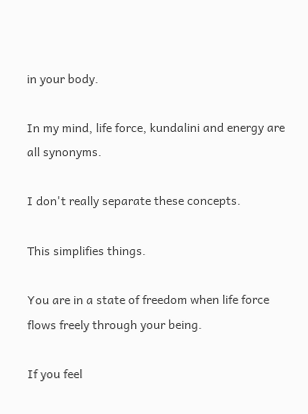in your body.

In my mind, life force, kundalini and energy are all synonyms.

I don't really separate these concepts.

This simplifies things.

You are in a state of freedom when life force flows freely through your being.

If you feel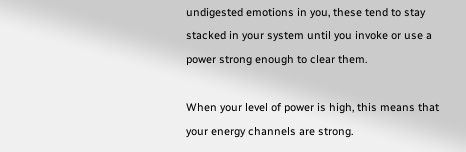undigested emotions in you, these tend to stay stacked in your system until you invoke or use a power strong enough to clear them.

When your level of power is high, this means that your energy channels are strong.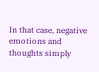In that case, negative emotions and thoughts simply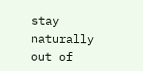stay naturally out of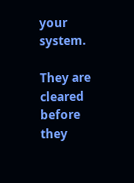your system.

They are cleared before they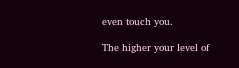even touch you.

The higher your level of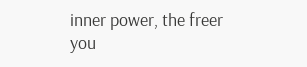inner power, the freer you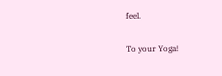feel.

To your Yoga!